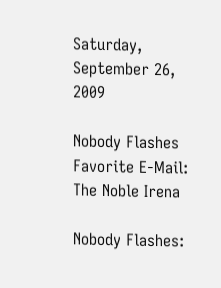Saturday, September 26, 2009

Nobody Flashes Favorite E-Mail: The Noble Irena

Nobody Flashes: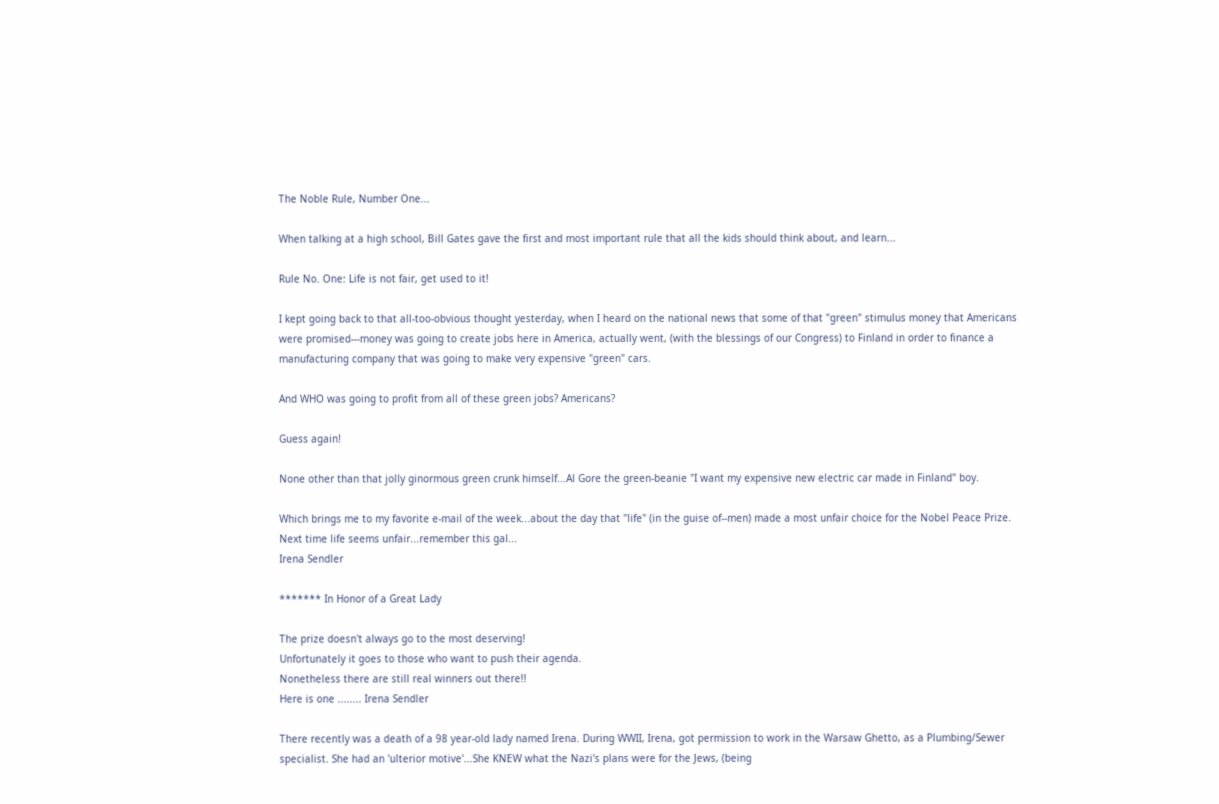The Noble Rule, Number One...

When talking at a high school, Bill Gates gave the first and most important rule that all the kids should think about, and learn...

Rule No. One: Life is not fair, get used to it!

I kept going back to that all-too-obvious thought yesterday, when I heard on the national news that some of that "green" stimulus money that Americans were promised---money was going to create jobs here in America, actually went, (with the blessings of our Congress) to Finland in order to finance a manufacturing company that was going to make very expensive "green" cars.

And WHO was going to profit from all of these green jobs? Americans?

Guess again!

None other than that jolly ginormous green crunk himself...Al Gore the green-beanie "I want my expensive new electric car made in Finland" boy.

Which brings me to my favorite e-mail of the week...about the day that "life" (in the guise of--men) made a most unfair choice for the Nobel Peace Prize.
Next time life seems unfair...remember this gal...
Irena Sendler

******* In Honor of a Great Lady

The prize doesn't always go to the most deserving!
Unfortunately it goes to those who want to push their agenda.
Nonetheless there are still real winners out there!!
Here is one ........ Irena Sendler

There recently was a death of a 98 year-old lady named Irena. During WWII, Irena, got permission to work in the Warsaw Ghetto, as a Plumbing/Sewer specialist. She had an 'ulterior motive'...She KNEW what the Nazi's plans were for the Jews, (being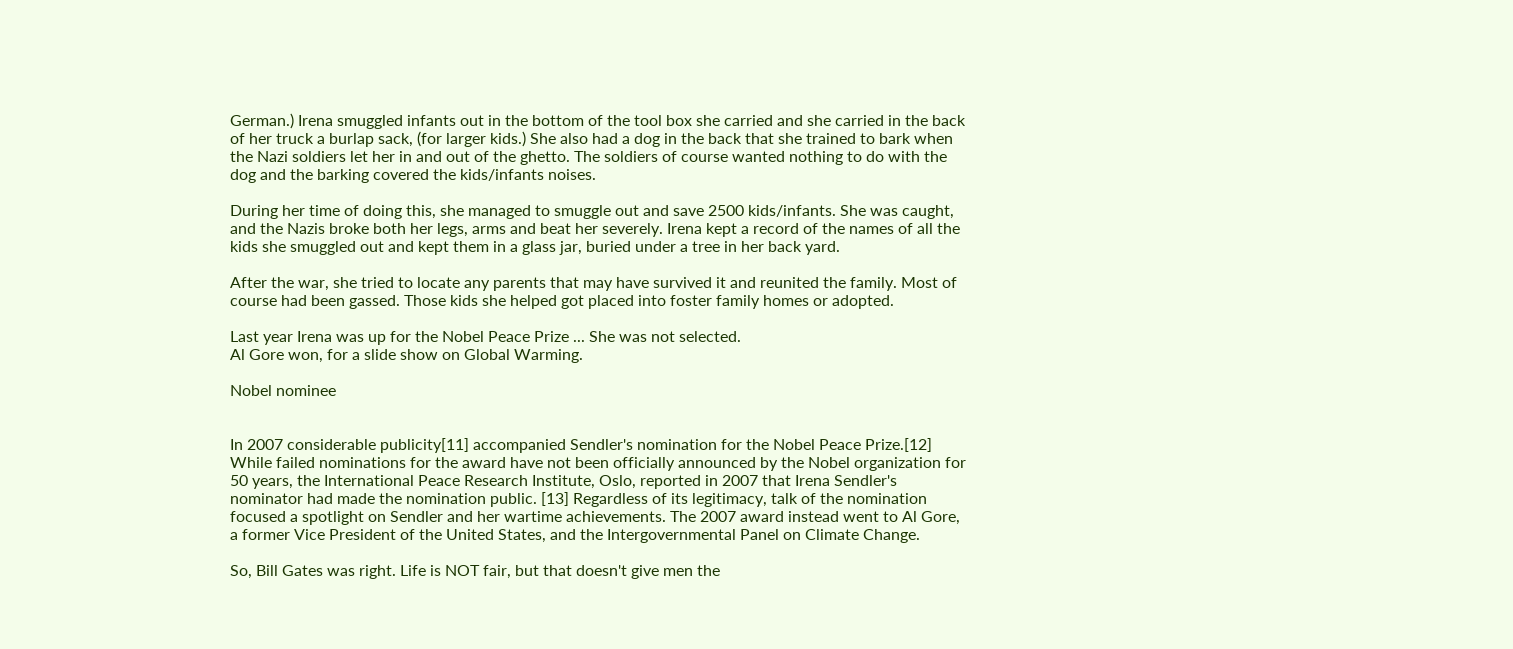German.) Irena smuggled infants out in the bottom of the tool box she carried and she carried in the back of her truck a burlap sack, (for larger kids.) She also had a dog in the back that she trained to bark when the Nazi soldiers let her in and out of the ghetto. The soldiers of course wanted nothing to do with the dog and the barking covered the kids/infants noises.

During her time of doing this, she managed to smuggle out and save 2500 kids/infants. She was caught, and the Nazis broke both her legs, arms and beat her severely. Irena kept a record of the names of all the kids she smuggled out and kept them in a glass jar, buried under a tree in her back yard.

After the war, she tried to locate any parents that may have survived it and reunited the family. Most of course had been gassed. Those kids she helped got placed into foster family homes or adopted.

Last year Irena was up for the Nobel Peace Prize ... She was not selected.
Al Gore won, for a slide show on Global Warming.

Nobel nominee


In 2007 considerable publicity[11] accompanied Sendler's nomination for the Nobel Peace Prize.[12] While failed nominations for the award have not been officially announced by the Nobel organization for 50 years, the International Peace Research Institute, Oslo, reported in 2007 that Irena Sendler's nominator had made the nomination public. [13] Regardless of its legitimacy, talk of the nomination focused a spotlight on Sendler and her wartime achievements. The 2007 award instead went to Al Gore, a former Vice President of the United States, and the Intergovernmental Panel on Climate Change.

So, Bill Gates was right. Life is NOT fair, but that doesn't give men the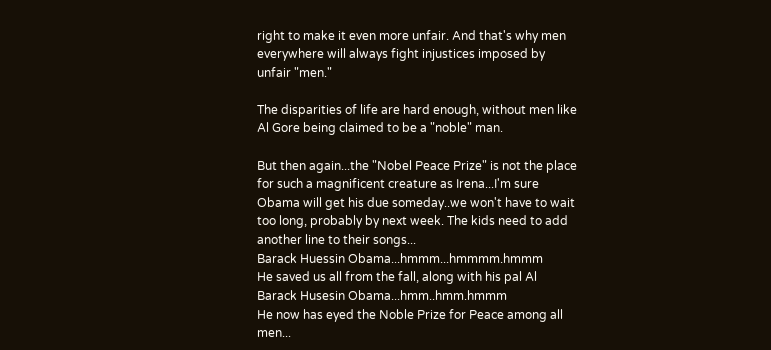right to make it even more unfair. And that's why men everywhere will always fight injustices imposed by unfair "men."

The disparities of life are hard enough, without men like Al Gore being claimed to be a "noble" man.

But then again...the "Nobel Peace Prize" is not the place for such a magnificent creature as Irena...I'm sure Obama will get his due someday..we won't have to wait too long, probably by next week. The kids need to add another line to their songs...
Barack Huessin Obama...hmmm...hmmmm.hmmm
He saved us all from the fall, along with his pal Al
Barack Husesin Obama...hmm..hmm.hmmm
He now has eyed the Noble Prize for Peace among all men...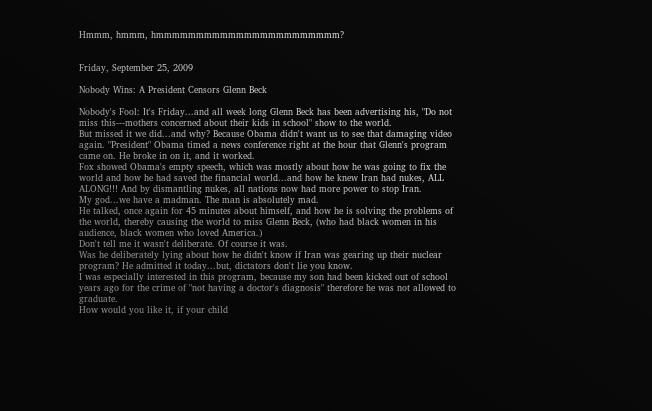Hmmm, hmmm, hmmmmmmmmmmmmmmmmmmmmmmm?


Friday, September 25, 2009

Nobody Wins: A President Censors Glenn Beck

Nobody's Fool: It's Friday...and all week long Glenn Beck has been advertising his, "Do not miss this---mothers concerned about their kids in school" show to the world.
But missed it we did...and why? Because Obama didn't want us to see that damaging video again. "President" Obama timed a news conference right at the hour that Glenn's program came on. He broke in on it, and it worked.
Fox showed Obama's empty speech, which was mostly about how he was going to fix the world and how he had saved the financial world...and how he knew Iran had nukes, ALL ALONG!!! And by dismantling nukes, all nations now had more power to stop Iran.
My god...we have a madman. The man is absolutely mad.
He talked, once again for 45 minutes about himself, and how he is solving the problems of the world, thereby causing the world to miss Glenn Beck, (who had black women in his audience, black women who loved America.)
Don't tell me it wasn't deliberate. Of course it was.
Was he deliberately lying about how he didn't know if Iran was gearing up their nuclear program? He admitted it today...but, dictators don't lie you know.
I was especially interested in this program, because my son had been kicked out of school years ago for the crime of "not having a doctor's diagnosis" therefore he was not allowed to graduate.
How would you like it, if your child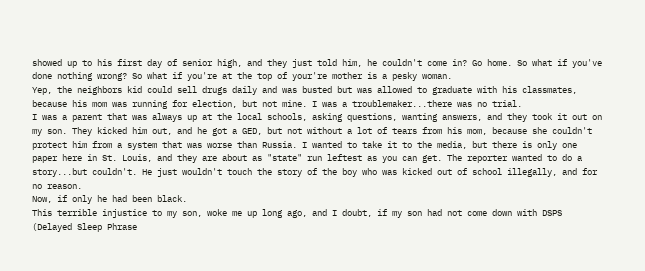showed up to his first day of senior high, and they just told him, he couldn't come in? Go home. So what if you've done nothing wrong? So what if you're at the top of your're mother is a pesky woman.
Yep, the neighbors kid could sell drugs daily and was busted but was allowed to graduate with his classmates, because his mom was running for election, but not mine. I was a troublemaker...there was no trial.
I was a parent that was always up at the local schools, asking questions, wanting answers, and they took it out on my son. They kicked him out, and he got a GED, but not without a lot of tears from his mom, because she couldn't protect him from a system that was worse than Russia. I wanted to take it to the media, but there is only one paper here in St. Louis, and they are about as "state" run leftest as you can get. The reporter wanted to do a story...but couldn't. He just wouldn't touch the story of the boy who was kicked out of school illegally, and for no reason.
Now, if only he had been black.
This terrible injustice to my son, woke me up long ago, and I doubt, if my son had not come down with DSPS (Delayed Sleep Phrase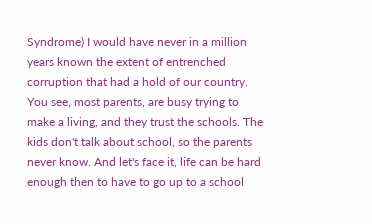Syndrome) I would have never in a million years known the extent of entrenched corruption that had a hold of our country.
You see, most parents, are busy trying to make a living, and they trust the schools. The kids don't talk about school, so the parents never know. And let's face it, life can be hard enough then to have to go up to a school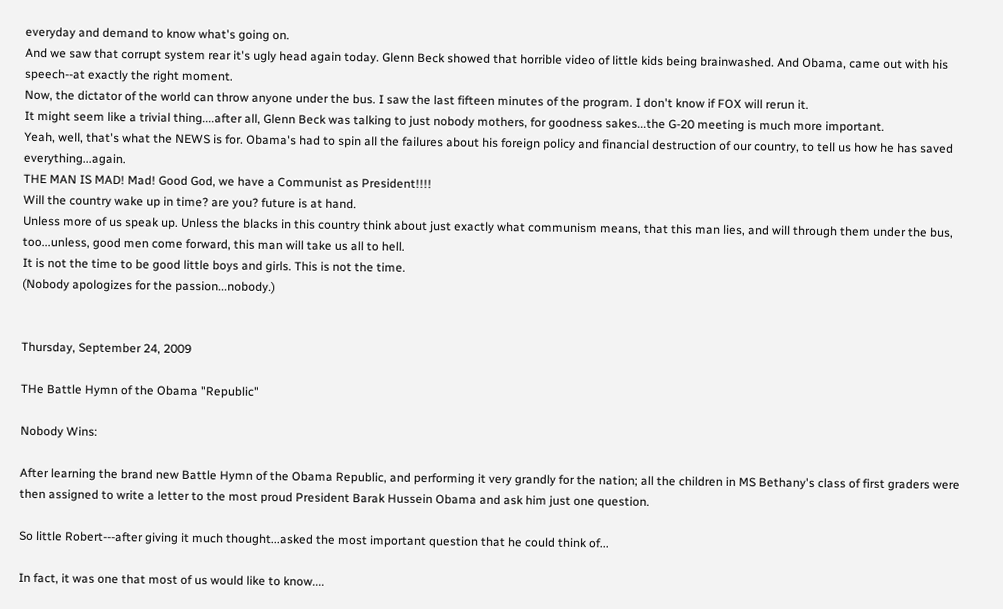everyday and demand to know what's going on.
And we saw that corrupt system rear it's ugly head again today. Glenn Beck showed that horrible video of little kids being brainwashed. And Obama, came out with his speech--at exactly the right moment.
Now, the dictator of the world can throw anyone under the bus. I saw the last fifteen minutes of the program. I don't know if FOX will rerun it.
It might seem like a trivial thing....after all, Glenn Beck was talking to just nobody mothers, for goodness sakes...the G-20 meeting is much more important.
Yeah, well, that's what the NEWS is for. Obama's had to spin all the failures about his foreign policy and financial destruction of our country, to tell us how he has saved everything...again.
THE MAN IS MAD! Mad! Good God, we have a Communist as President!!!!
Will the country wake up in time? are you? future is at hand.
Unless more of us speak up. Unless the blacks in this country think about just exactly what communism means, that this man lies, and will through them under the bus, too...unless, good men come forward, this man will take us all to hell.
It is not the time to be good little boys and girls. This is not the time.
(Nobody apologizes for the passion...nobody.)


Thursday, September 24, 2009

THe Battle Hymn of the Obama "Republic"

Nobody Wins:

After learning the brand new Battle Hymn of the Obama Republic, and performing it very grandly for the nation; all the children in MS Bethany's class of first graders were then assigned to write a letter to the most proud President Barak Hussein Obama and ask him just one question.

So little Robert---after giving it much thought...asked the most important question that he could think of...

In fact, it was one that most of us would like to know....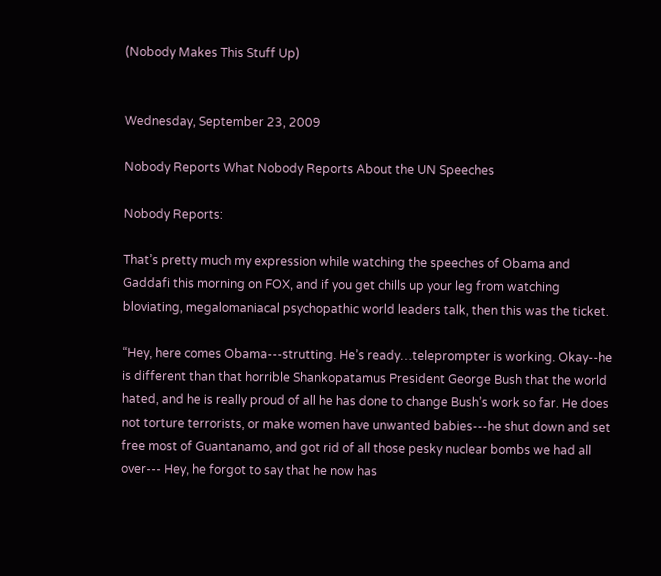(Nobody Makes This Stuff Up)


Wednesday, September 23, 2009

Nobody Reports What Nobody Reports About the UN Speeches

Nobody Reports:

That’s pretty much my expression while watching the speeches of Obama and Gaddafi this morning on FOX, and if you get chills up your leg from watching bloviating, megalomaniacal psychopathic world leaders talk, then this was the ticket.

“Hey, here comes Obama---strutting. He’s ready…teleprompter is working. Okay--he is different than that horrible Shankopatamus President George Bush that the world hated, and he is really proud of all he has done to change Bush’s work so far. He does not torture terrorists, or make women have unwanted babies---he shut down and set free most of Guantanamo, and got rid of all those pesky nuclear bombs we had all over--- Hey, he forgot to say that he now has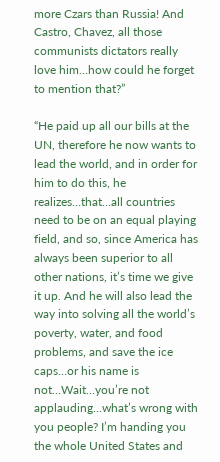more Czars than Russia! And Castro, Chavez, all those communists dictators really love him…how could he forget to mention that?”

“He paid up all our bills at the UN, therefore he now wants to lead the world, and in order for him to do this, he realizes…that…all countries need to be on an equal playing field, and so, since America has always been superior to all other nations, it’s time we give it up. And he will also lead the way into solving all the world’s poverty, water, and food problems, and save the ice caps…or his name is not…Wait…you’re not applauding…what’s wrong with you people? I’m handing you the whole United States and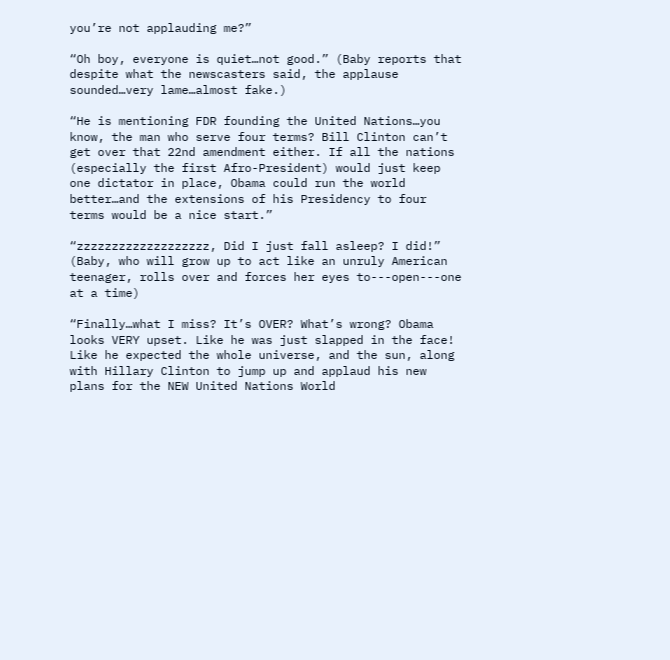you’re not applauding me?”

“Oh boy, everyone is quiet…not good.” (Baby reports that despite what the newscasters said, the applause sounded…very lame…almost fake.)

“He is mentioning FDR founding the United Nations…you know, the man who serve four terms? Bill Clinton can’t get over that 22nd amendment either. If all the nations (especially the first Afro-President) would just keep one dictator in place, Obama could run the world better…and the extensions of his Presidency to four terms would be a nice start.”

“zzzzzzzzzzzzzzzzzzz, Did I just fall asleep? I did!” (Baby, who will grow up to act like an unruly American teenager, rolls over and forces her eyes to---open---one at a time)

“Finally…what I miss? It’s OVER? What’s wrong? Obama looks VERY upset. Like he was just slapped in the face! Like he expected the whole universe, and the sun, along with Hillary Clinton to jump up and applaud his new plans for the NEW United Nations World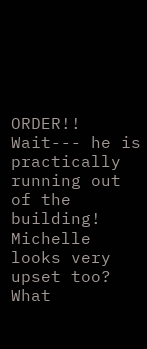ORDER!! Wait--- he is practically running out of the building! Michelle looks very upset too? What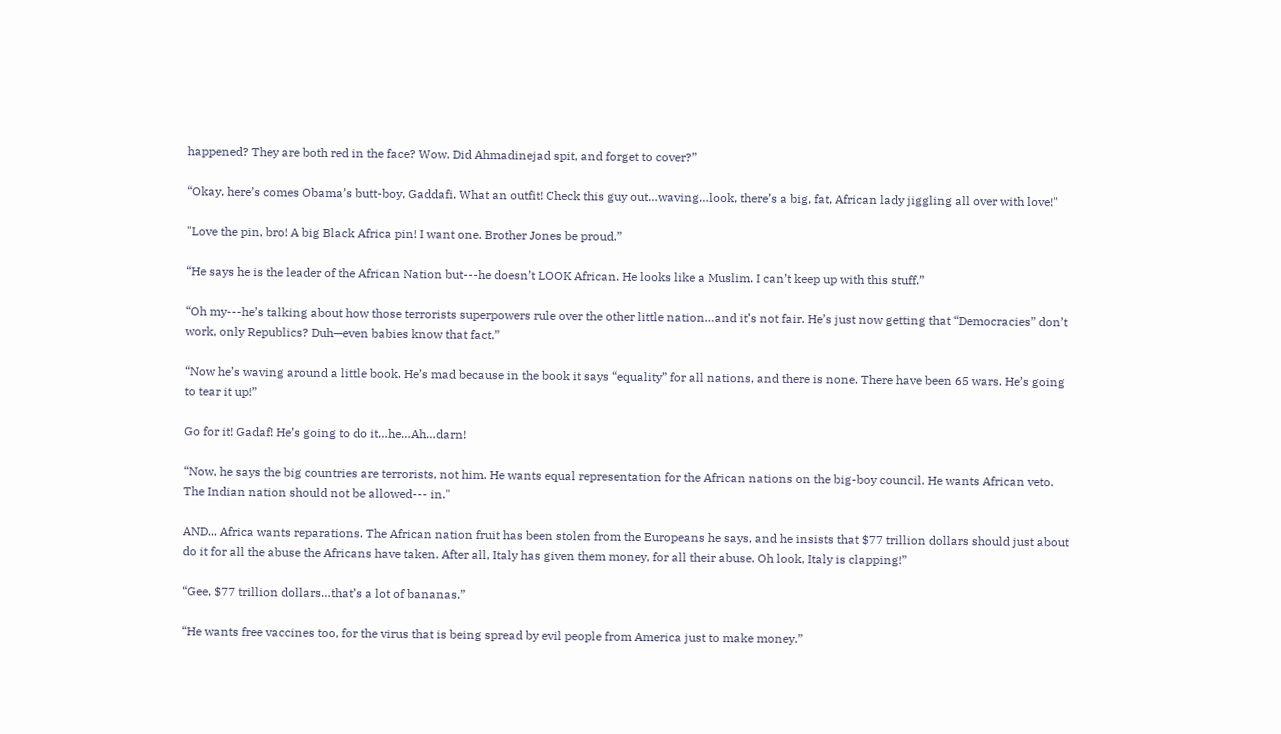happened? They are both red in the face? Wow. Did Ahmadinejad spit, and forget to cover?”

“Okay, here’s comes Obama’s butt-boy, Gaddafi. What an outfit! Check this guy out…waving…look, there’s a big, fat, African lady jiggling all over with love!"

"Love the pin, bro! A big Black Africa pin! I want one. Brother Jones be proud.”

“He says he is the leader of the African Nation but---he doesn’t LOOK African. He looks like a Muslim. I can’t keep up with this stuff.”

“Oh my---he’s talking about how those terrorists superpowers rule over the other little nation…and it’s not fair. He’s just now getting that “Democracies” don’t work, only Republics? Duh—even babies know that fact.”

“Now he’s waving around a little book. He’s mad because in the book it says “equality” for all nations, and there is none. There have been 65 wars. He’s going to tear it up!”

Go for it! Gadaf! He’s going to do it…he…Ah…darn!

“Now, he says the big countries are terrorists, not him. He wants equal representation for the African nations on the big-boy council. He wants African veto. The Indian nation should not be allowed--- in."

AND... Africa wants reparations. The African nation fruit has been stolen from the Europeans he says, and he insists that $77 trillion dollars should just about do it for all the abuse the Africans have taken. After all, Italy has given them money, for all their abuse. Oh look, Italy is clapping!”

“Gee, $77 trillion dollars…that’s a lot of bananas.”

“He wants free vaccines too, for the virus that is being spread by evil people from America just to make money.”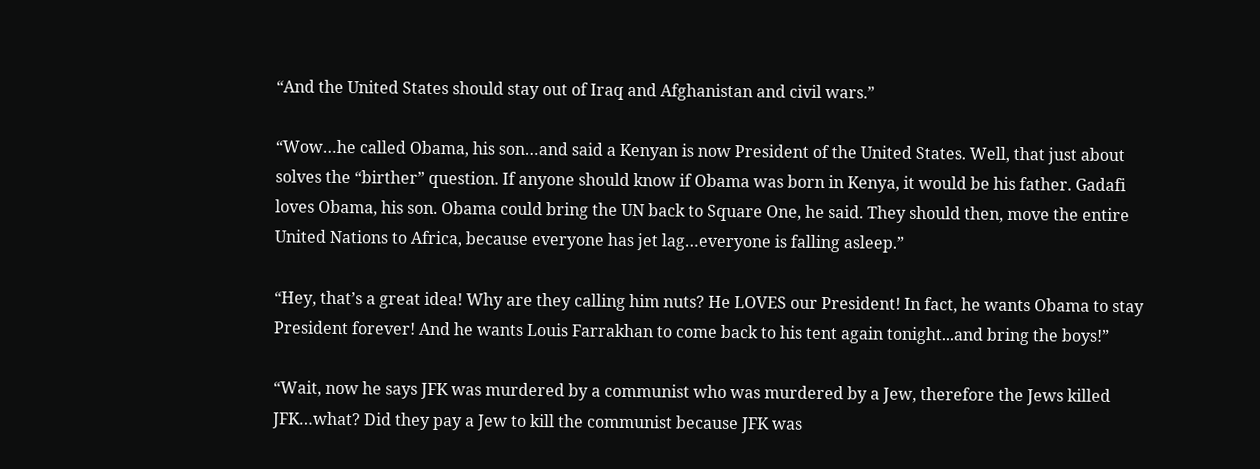“And the United States should stay out of Iraq and Afghanistan and civil wars.”

“Wow…he called Obama, his son…and said a Kenyan is now President of the United States. Well, that just about solves the “birther” question. If anyone should know if Obama was born in Kenya, it would be his father. Gadafi loves Obama, his son. Obama could bring the UN back to Square One, he said. They should then, move the entire United Nations to Africa, because everyone has jet lag…everyone is falling asleep.”

“Hey, that’s a great idea! Why are they calling him nuts? He LOVES our President! In fact, he wants Obama to stay President forever! And he wants Louis Farrakhan to come back to his tent again tonight...and bring the boys!”

“Wait, now he says JFK was murdered by a communist who was murdered by a Jew, therefore the Jews killed JFK…what? Did they pay a Jew to kill the communist because JFK was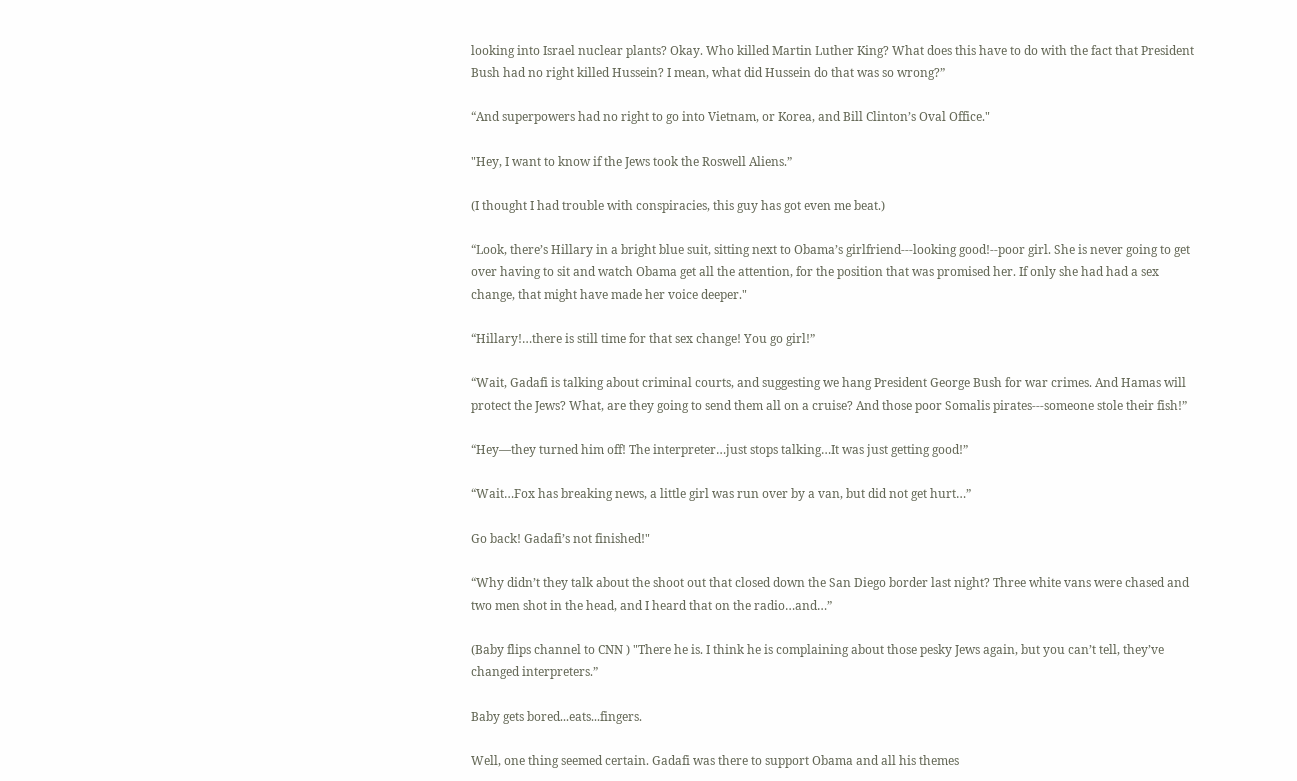looking into Israel nuclear plants? Okay. Who killed Martin Luther King? What does this have to do with the fact that President Bush had no right killed Hussein? I mean, what did Hussein do that was so wrong?”

“And superpowers had no right to go into Vietnam, or Korea, and Bill Clinton’s Oval Office."

"Hey, I want to know if the Jews took the Roswell Aliens.”

(I thought I had trouble with conspiracies, this guy has got even me beat.)

“Look, there’s Hillary in a bright blue suit, sitting next to Obama’s girlfriend---looking good!--poor girl. She is never going to get over having to sit and watch Obama get all the attention, for the position that was promised her. If only she had had a sex change, that might have made her voice deeper."

“Hillary!…there is still time for that sex change! You go girl!”

“Wait, Gadafi is talking about criminal courts, and suggesting we hang President George Bush for war crimes. And Hamas will protect the Jews? What, are they going to send them all on a cruise? And those poor Somalis pirates---someone stole their fish!”

“Hey—they turned him off! The interpreter…just stops talking…It was just getting good!”

“Wait…Fox has breaking news, a little girl was run over by a van, but did not get hurt…”

Go back! Gadafi’s not finished!"

“Why didn’t they talk about the shoot out that closed down the San Diego border last night? Three white vans were chased and two men shot in the head, and I heard that on the radio…and…”

(Baby flips channel to CNN ) "There he is. I think he is complaining about those pesky Jews again, but you can’t tell, they’ve changed interpreters.”

Baby gets bored...eats...fingers.

Well, one thing seemed certain. Gadafi was there to support Obama and all his themes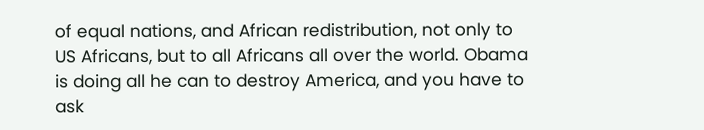of equal nations, and African redistribution, not only to US Africans, but to all Africans all over the world. Obama is doing all he can to destroy America, and you have to ask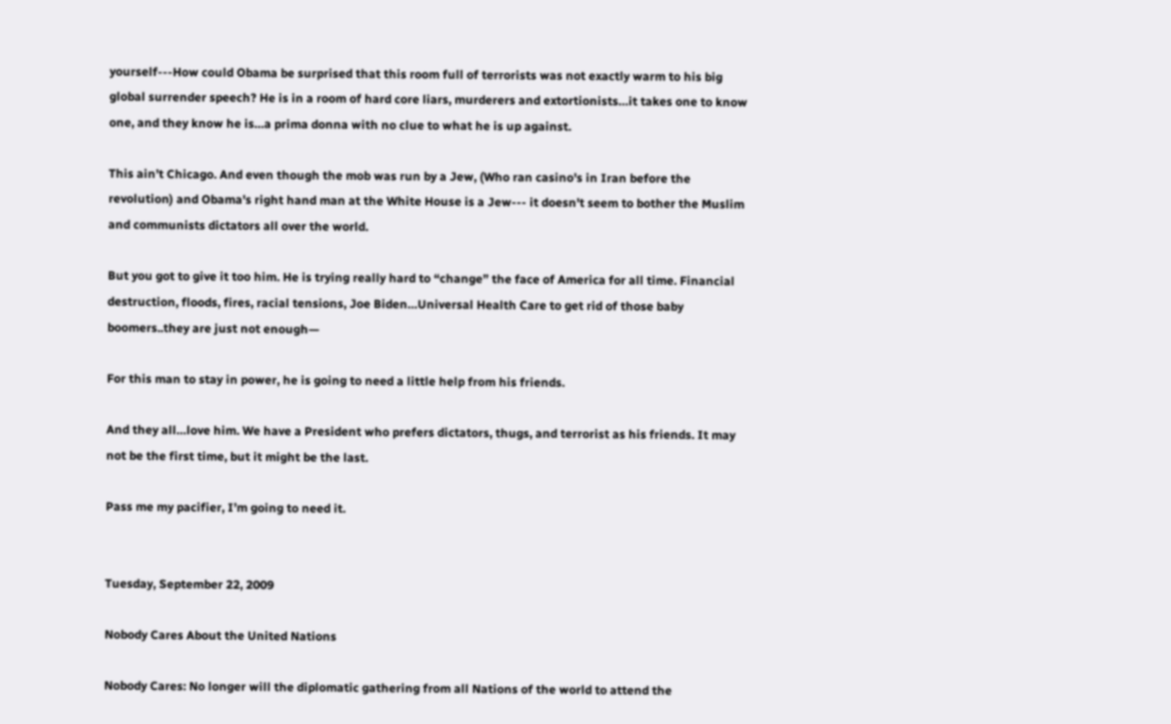yourself---How could Obama be surprised that this room full of terrorists was not exactly warm to his big global surrender speech? He is in a room of hard core liars, murderers and extortionists…it takes one to know one, and they know he is…a prima donna with no clue to what he is up against.

This ain’t Chicago. And even though the mob was run by a Jew, (Who ran casino's in Iran before the revolution) and Obama's right hand man at the White House is a Jew--- it doesn't seem to bother the Muslim and communists dictators all over the world.

But you got to give it too him. He is trying really hard to “change” the face of America for all time. Financial destruction, floods, fires, racial tensions, Joe Biden…Universal Health Care to get rid of those baby boomers..they are just not enough—

For this man to stay in power, he is going to need a little help from his friends.

And they all…love him. We have a President who prefers dictators, thugs, and terrorist as his friends. It may not be the first time, but it might be the last.

Pass me my pacifier, I’m going to need it.


Tuesday, September 22, 2009

Nobody Cares About the United Nations

Nobody Cares: No longer will the diplomatic gathering from all Nations of the world to attend the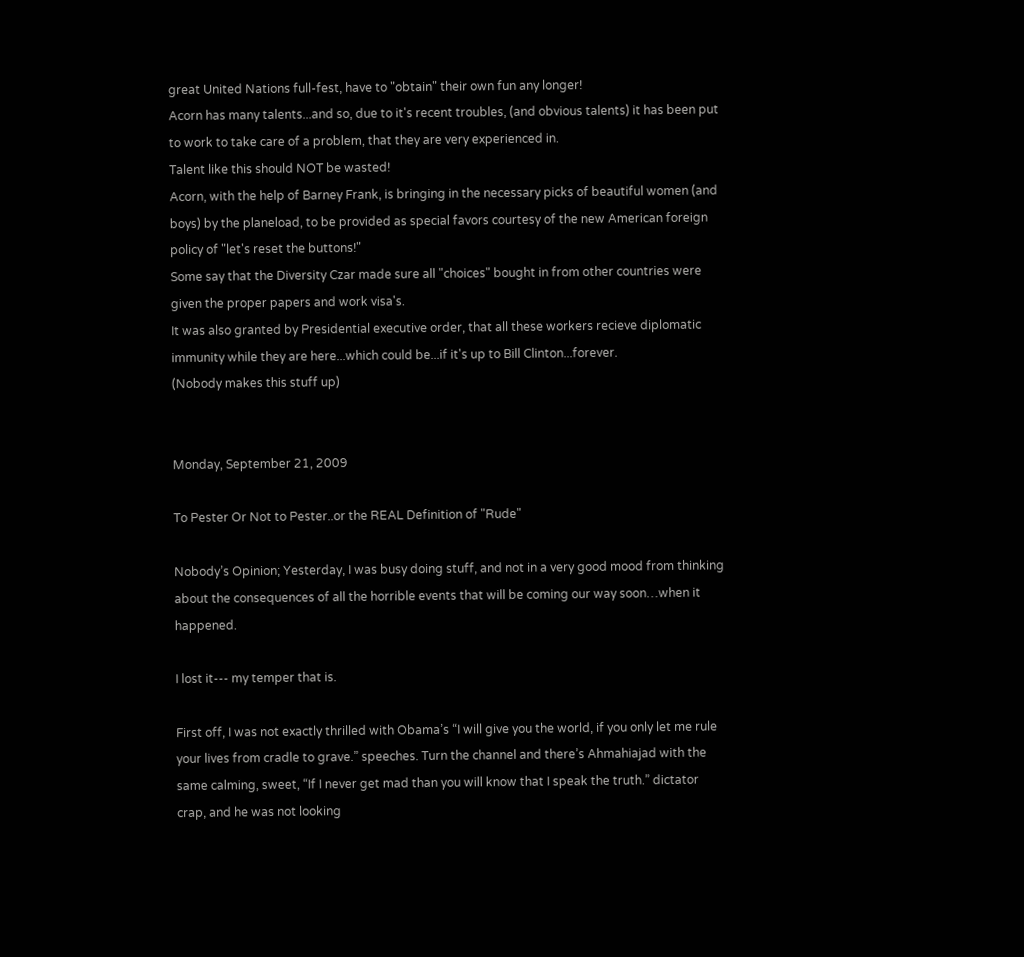great United Nations full-fest, have to "obtain" their own fun any longer!
Acorn has many talents...and so, due to it's recent troubles, (and obvious talents) it has been put to work to take care of a problem, that they are very experienced in.
Talent like this should NOT be wasted!
Acorn, with the help of Barney Frank, is bringing in the necessary picks of beautiful women (and boys) by the planeload, to be provided as special favors courtesy of the new American foreign policy of "let's reset the buttons!"
Some say that the Diversity Czar made sure all "choices" bought in from other countries were given the proper papers and work visa's.
It was also granted by Presidential executive order, that all these workers recieve diplomatic immunity while they are here...which could be...if it's up to Bill Clinton...forever.
(Nobody makes this stuff up)


Monday, September 21, 2009

To Pester Or Not to Pester..or the REAL Definition of "Rude"

Nobody’s Opinion; Yesterday, I was busy doing stuff, and not in a very good mood from thinking about the consequences of all the horrible events that will be coming our way soon…when it happened.

I lost it--- my temper that is.

First off, I was not exactly thrilled with Obama’s “I will give you the world, if you only let me rule your lives from cradle to grave.” speeches. Turn the channel and there’s Ahmahiajad with the same calming, sweet, “If I never get mad than you will know that I speak the truth.” dictator crap, and he was not looking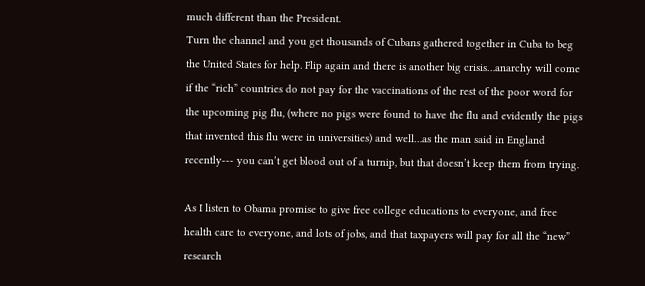much different than the President.
Turn the channel and you get thousands of Cubans gathered together in Cuba to beg the United States for help. Flip again and there is another big crisis…anarchy will come if the “rich” countries do not pay for the vaccinations of the rest of the poor word for the upcoming pig flu, (where no pigs were found to have the flu and evidently the pigs that invented this flu were in universities) and well…as the man said in England recently--- you can’t get blood out of a turnip, but that doesn’t keep them from trying.

As I listen to Obama promise to give free college educations to everyone, and free health care to everyone, and lots of jobs, and that taxpayers will pay for all the “new” research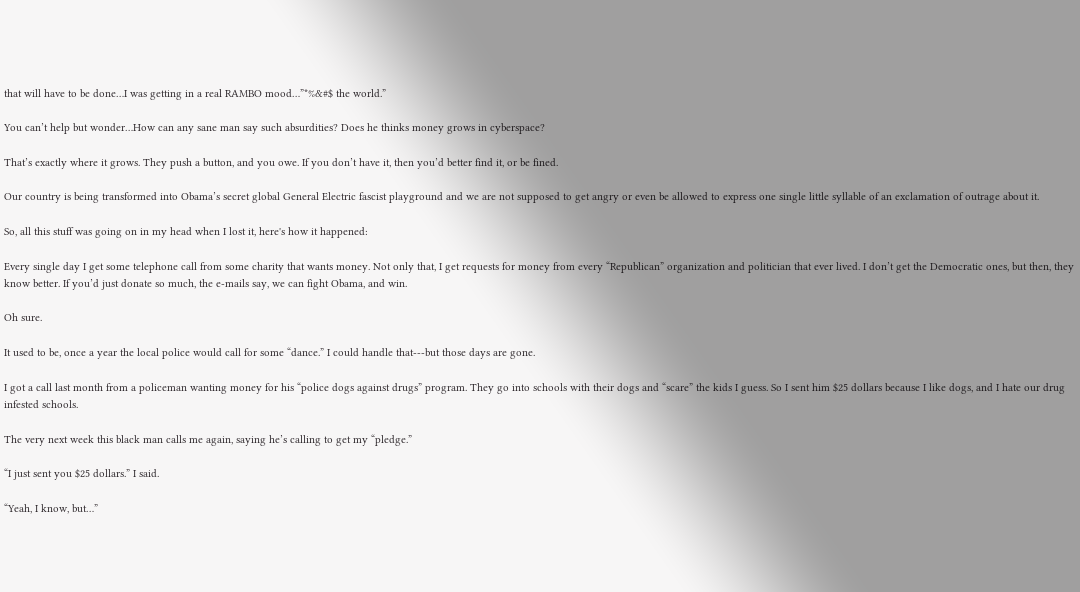that will have to be done…I was getting in a real RAMBO mood…”*%&#$ the world.”

You can’t help but wonder…How can any sane man say such absurdities? Does he thinks money grows in cyberspace?

That’s exactly where it grows. They push a button, and you owe. If you don’t have it, then you’d better find it, or be fined.

Our country is being transformed into Obama’s secret global General Electric fascist playground and we are not supposed to get angry or even be allowed to express one single little syllable of an exclamation of outrage about it.

So, all this stuff was going on in my head when I lost it, here's how it happened:

Every single day I get some telephone call from some charity that wants money. Not only that, I get requests for money from every “Republican” organization and politician that ever lived. I don’t get the Democratic ones, but then, they know better. If you’d just donate so much, the e-mails say, we can fight Obama, and win.

Oh sure.

It used to be, once a year the local police would call for some “dance.” I could handle that---but those days are gone.

I got a call last month from a policeman wanting money for his “police dogs against drugs” program. They go into schools with their dogs and “scare” the kids I guess. So I sent him $25 dollars because I like dogs, and I hate our drug infested schools.

The very next week this black man calls me again, saying he’s calling to get my “pledge.”

“I just sent you $25 dollars.” I said.

“Yeah, I know, but…”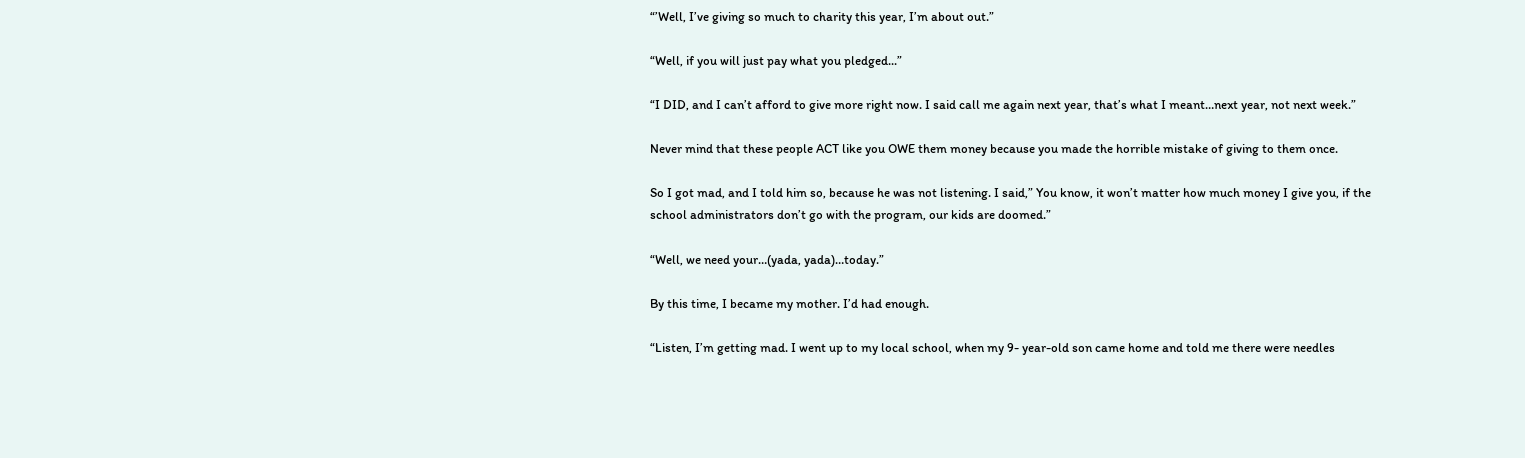“’Well, I’ve giving so much to charity this year, I’m about out.”

“Well, if you will just pay what you pledged...”

“I DID, and I can’t afford to give more right now. I said call me again next year, that’s what I meant…next year, not next week.”

Never mind that these people ACT like you OWE them money because you made the horrible mistake of giving to them once.

So I got mad, and I told him so, because he was not listening. I said,” You know, it won’t matter how much money I give you, if the school administrators don’t go with the program, our kids are doomed.”

“Well, we need your…(yada, yada)…today.”

By this time, I became my mother. I’d had enough.

“Listen, I’m getting mad. I went up to my local school, when my 9- year-old son came home and told me there were needles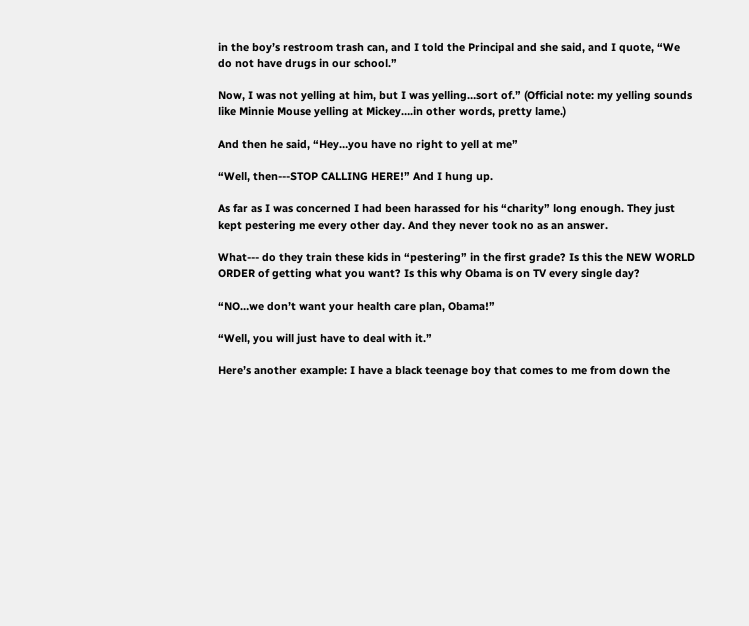in the boy’s restroom trash can, and I told the Principal and she said, and I quote, “We do not have drugs in our school.”

Now, I was not yelling at him, but I was yelling…sort of.” (Official note: my yelling sounds like Minnie Mouse yelling at Mickey….in other words, pretty lame.)

And then he said, “Hey…you have no right to yell at me”

“Well, then---STOP CALLING HERE!” And I hung up.

As far as I was concerned I had been harassed for his “charity” long enough. They just kept pestering me every other day. And they never took no as an answer.

What--- do they train these kids in “pestering” in the first grade? Is this the NEW WORLD ORDER of getting what you want? Is this why Obama is on TV every single day?

“NO…we don’t want your health care plan, Obama!”

“Well, you will just have to deal with it.”

Here’s another example: I have a black teenage boy that comes to me from down the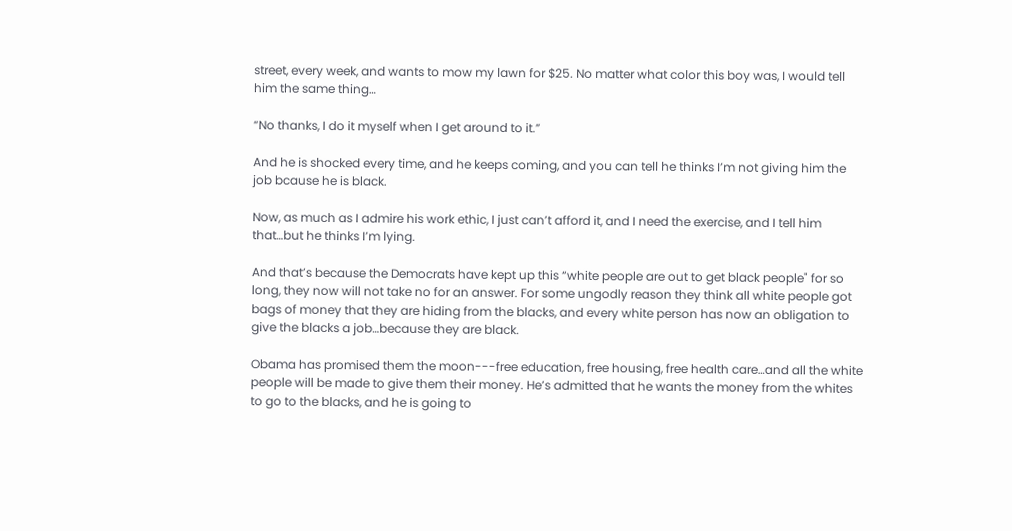street, every week, and wants to mow my lawn for $25. No matter what color this boy was, I would tell him the same thing…

“No thanks, I do it myself when I get around to it.”

And he is shocked every time, and he keeps coming, and you can tell he thinks I’m not giving him the job bcause he is black.

Now, as much as I admire his work ethic, I just can’t afford it, and I need the exercise, and I tell him that…but he thinks I’m lying.

And that’s because the Democrats have kept up this “white people are out to get black people" for so long, they now will not take no for an answer. For some ungodly reason they think all white people got bags of money that they are hiding from the blacks, and every white person has now an obligation to give the blacks a job…because they are black.

Obama has promised them the moon---free education, free housing, free health care…and all the white people will be made to give them their money. He’s admitted that he wants the money from the whites to go to the blacks, and he is going to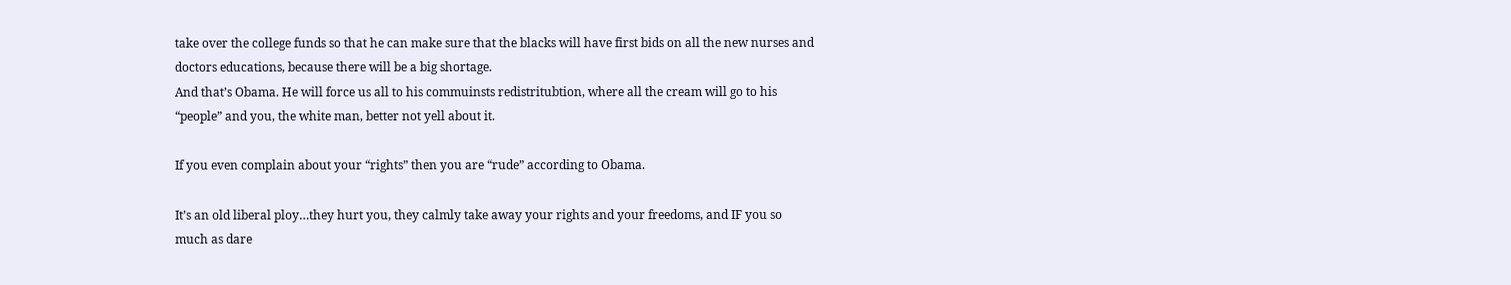take over the college funds so that he can make sure that the blacks will have first bids on all the new nurses and doctors educations, because there will be a big shortage.
And that’s Obama. He will force us all to his commuinsts redistritubtion, where all the cream will go to his “people” and you, the white man, better not yell about it.

If you even complain about your “rights” then you are “rude” according to Obama.

It’s an old liberal ploy…they hurt you, they calmly take away your rights and your freedoms, and IF you so much as dare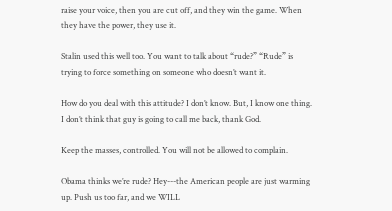raise your voice, then you are cut off, and they win the game. When they have the power, they use it.

Stalin used this well too. You want to talk about “rude?” “Rude” is trying to force something on someone who doesn’t want it.

How do you deal with this attitude? I don’t know. But, I know one thing. I don’t think that guy is going to call me back, thank God.

Keep the masses, controlled. You will not be allowed to complain.

Obama thinks we’re rude? Hey---the American people are just warming up. Push us too far, and we WILL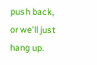push back, or we’ll just hang up.